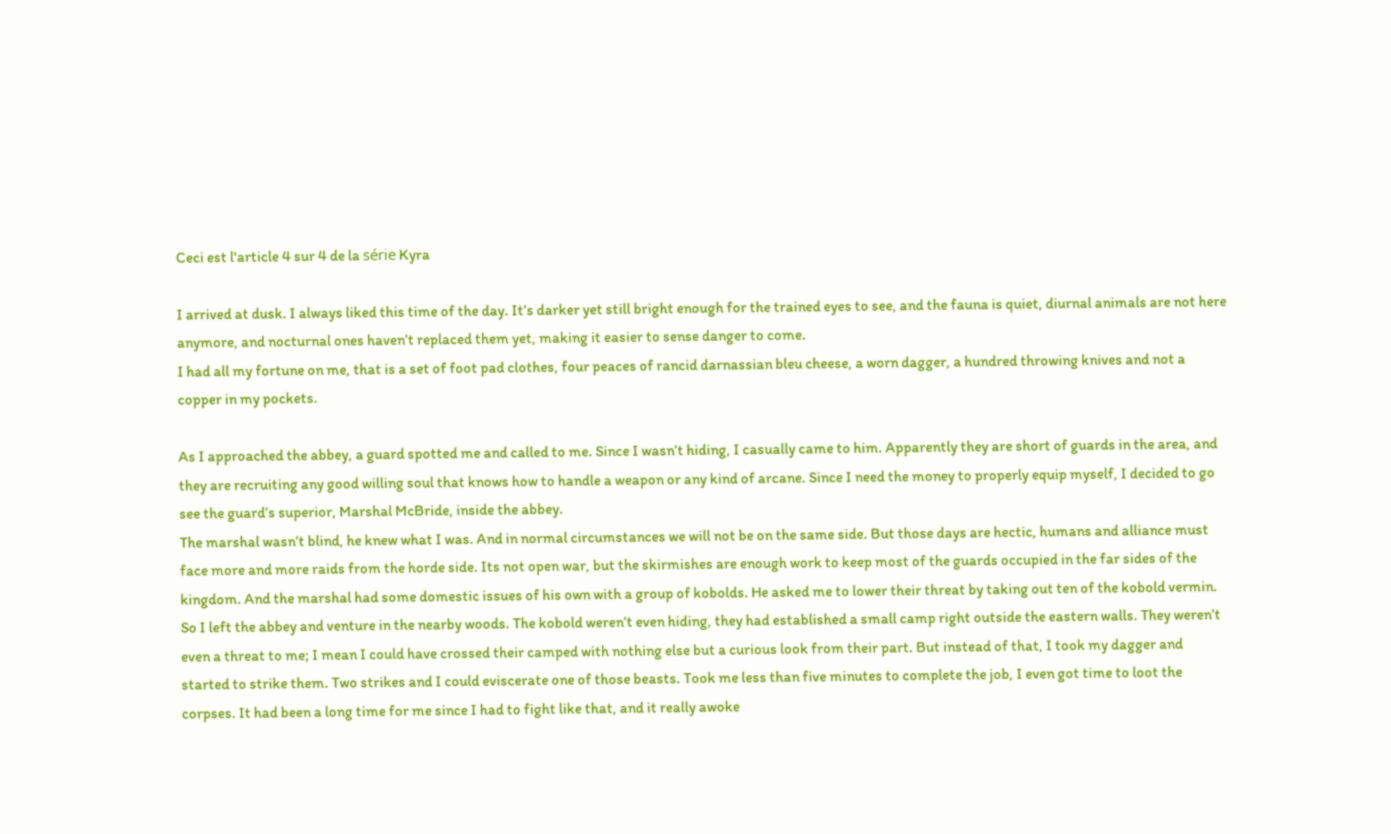Ceci est l'article 4 sur 4 de la série Kyra

I arrived at dusk. I always liked this time of the day. It’s darker yet still bright enough for the trained eyes to see, and the fauna is quiet, diurnal animals are not here anymore, and nocturnal ones haven’t replaced them yet, making it easier to sense danger to come.
I had all my fortune on me, that is a set of foot pad clothes, four peaces of rancid darnassian bleu cheese, a worn dagger, a hundred throwing knives and not a copper in my pockets.

As I approached the abbey, a guard spotted me and called to me. Since I wasn’t hiding, I casually came to him. Apparently they are short of guards in the area, and they are recruiting any good willing soul that knows how to handle a weapon or any kind of arcane. Since I need the money to properly equip myself, I decided to go see the guard’s superior, Marshal McBride, inside the abbey.
The marshal wasn’t blind, he knew what I was. And in normal circumstances we will not be on the same side. But those days are hectic, humans and alliance must face more and more raids from the horde side. Its not open war, but the skirmishes are enough work to keep most of the guards occupied in the far sides of the kingdom. And the marshal had some domestic issues of his own with a group of kobolds. He asked me to lower their threat by taking out ten of the kobold vermin.
So I left the abbey and venture in the nearby woods. The kobold weren’t even hiding, they had established a small camp right outside the eastern walls. They weren’t even a threat to me; I mean I could have crossed their camped with nothing else but a curious look from their part. But instead of that, I took my dagger and started to strike them. Two strikes and I could eviscerate one of those beasts. Took me less than five minutes to complete the job, I even got time to loot the corpses. It had been a long time for me since I had to fight like that, and it really awoke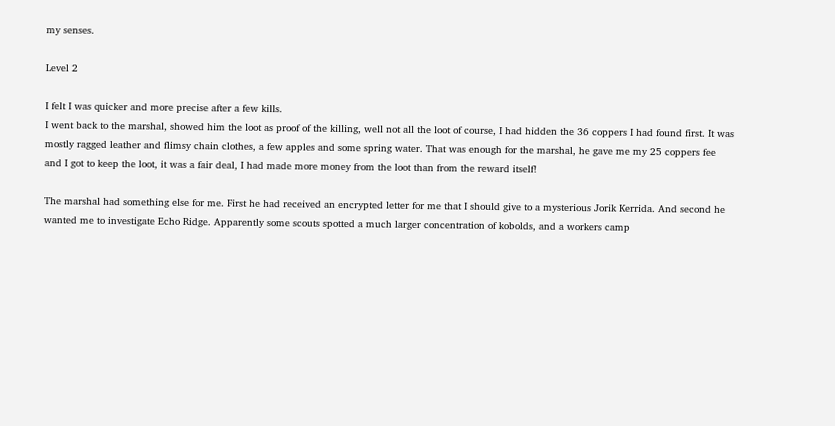my senses.

Level 2

I felt I was quicker and more precise after a few kills.
I went back to the marshal, showed him the loot as proof of the killing, well not all the loot of course, I had hidden the 36 coppers I had found first. It was mostly ragged leather and flimsy chain clothes, a few apples and some spring water. That was enough for the marshal, he gave me my 25 coppers fee and I got to keep the loot, it was a fair deal, I had made more money from the loot than from the reward itself!

The marshal had something else for me. First he had received an encrypted letter for me that I should give to a mysterious Jorik Kerrida. And second he wanted me to investigate Echo Ridge. Apparently some scouts spotted a much larger concentration of kobolds, and a workers camp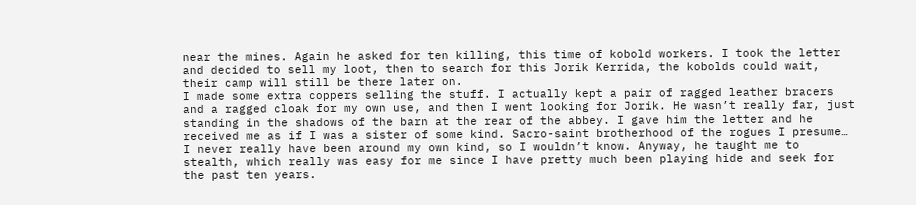near the mines. Again he asked for ten killing, this time of kobold workers. I took the letter and decided to sell my loot, then to search for this Jorik Kerrida, the kobolds could wait, their camp will still be there later on.
I made some extra coppers selling the stuff. I actually kept a pair of ragged leather bracers and a ragged cloak for my own use, and then I went looking for Jorik. He wasn’t really far, just standing in the shadows of the barn at the rear of the abbey. I gave him the letter and he received me as if I was a sister of some kind. Sacro-saint brotherhood of the rogues I presume… I never really have been around my own kind, so I wouldn’t know. Anyway, he taught me to stealth, which really was easy for me since I have pretty much been playing hide and seek for the past ten years.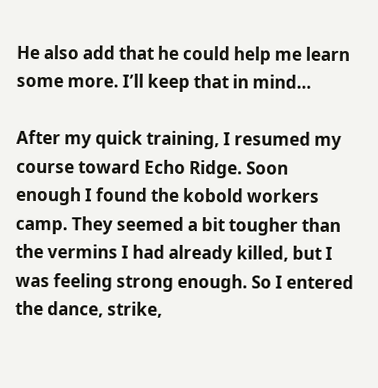He also add that he could help me learn some more. I’ll keep that in mind…

After my quick training, I resumed my course toward Echo Ridge. Soon enough I found the kobold workers camp. They seemed a bit tougher than the vermins I had already killed, but I was feeling strong enough. So I entered the dance, strike,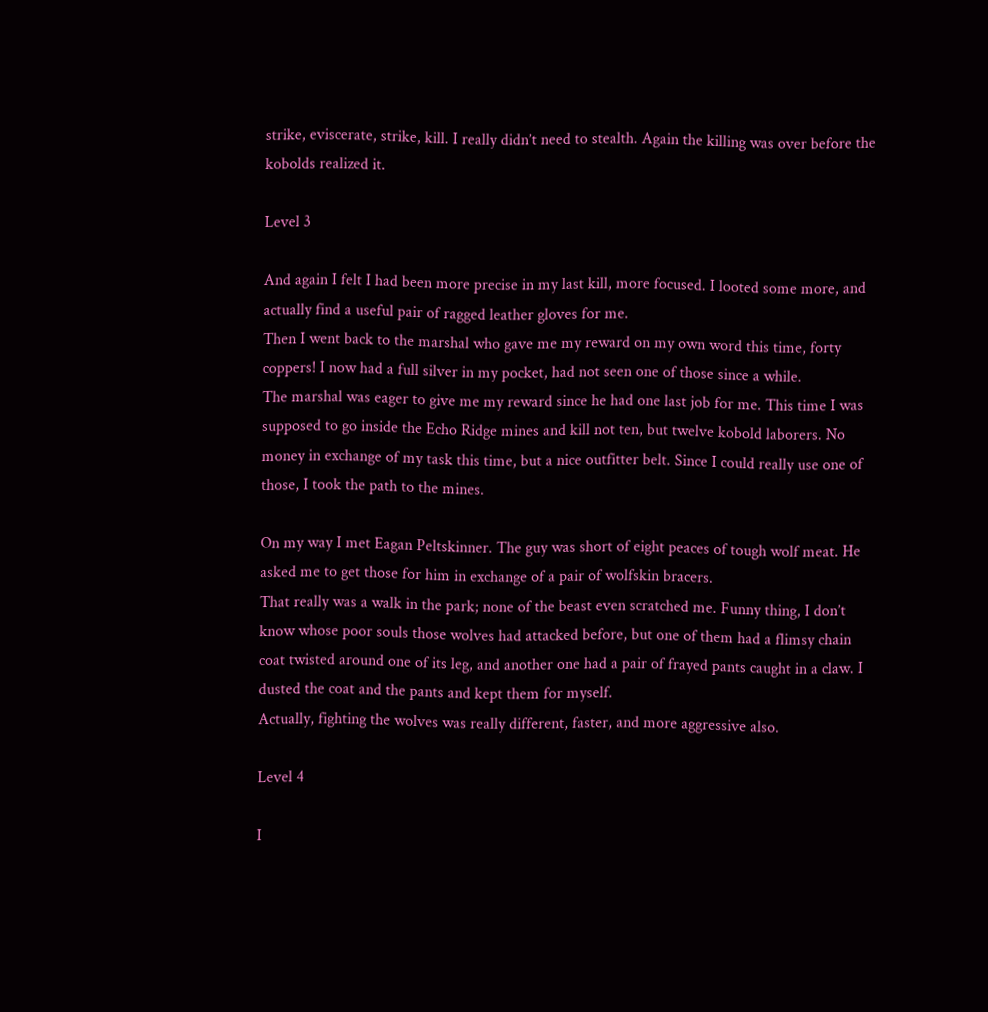strike, eviscerate, strike, kill. I really didn’t need to stealth. Again the killing was over before the kobolds realized it.

Level 3

And again I felt I had been more precise in my last kill, more focused. I looted some more, and actually find a useful pair of ragged leather gloves for me.
Then I went back to the marshal who gave me my reward on my own word this time, forty coppers! I now had a full silver in my pocket, had not seen one of those since a while.
The marshal was eager to give me my reward since he had one last job for me. This time I was supposed to go inside the Echo Ridge mines and kill not ten, but twelve kobold laborers. No money in exchange of my task this time, but a nice outfitter belt. Since I could really use one of those, I took the path to the mines.

On my way I met Eagan Peltskinner. The guy was short of eight peaces of tough wolf meat. He asked me to get those for him in exchange of a pair of wolfskin bracers.
That really was a walk in the park; none of the beast even scratched me. Funny thing, I don’t know whose poor souls those wolves had attacked before, but one of them had a flimsy chain coat twisted around one of its leg, and another one had a pair of frayed pants caught in a claw. I dusted the coat and the pants and kept them for myself.
Actually, fighting the wolves was really different, faster, and more aggressive also.

Level 4

I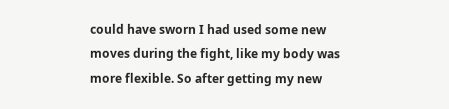could have sworn I had used some new moves during the fight, like my body was more flexible. So after getting my new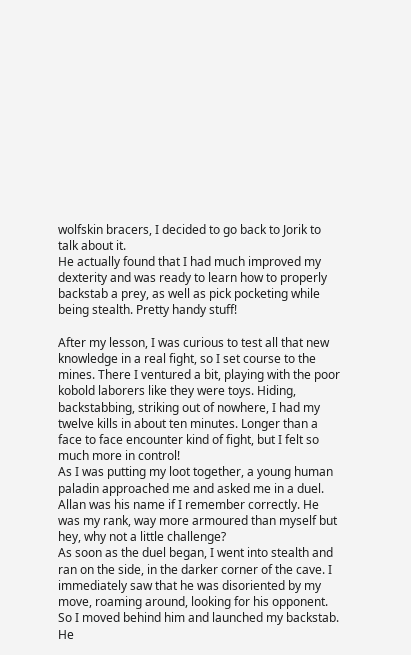wolfskin bracers, I decided to go back to Jorik to talk about it.
He actually found that I had much improved my dexterity and was ready to learn how to properly backstab a prey, as well as pick pocketing while being stealth. Pretty handy stuff!

After my lesson, I was curious to test all that new knowledge in a real fight, so I set course to the mines. There I ventured a bit, playing with the poor kobold laborers like they were toys. Hiding, backstabbing, striking out of nowhere, I had my twelve kills in about ten minutes. Longer than a face to face encounter kind of fight, but I felt so much more in control!
As I was putting my loot together, a young human paladin approached me and asked me in a duel. Allan was his name if I remember correctly. He was my rank, way more armoured than myself but hey, why not a little challenge?
As soon as the duel began, I went into stealth and ran on the side, in the darker corner of the cave. I immediately saw that he was disoriented by my move, roaming around, looking for his opponent. So I moved behind him and launched my backstab. He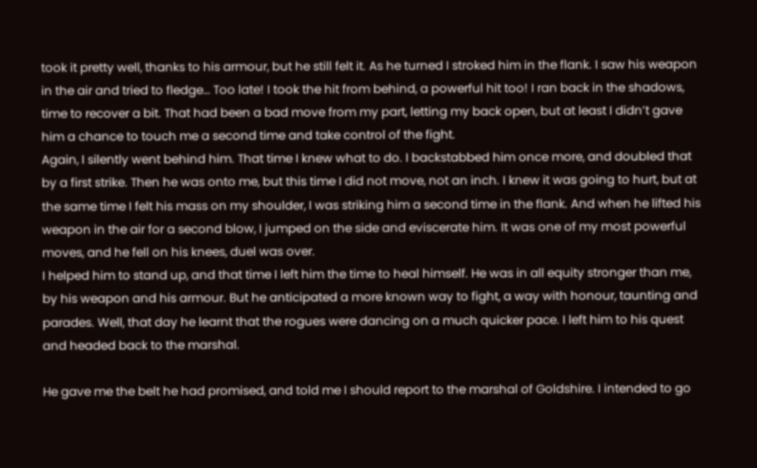took it pretty well, thanks to his armour, but he still felt it. As he turned I stroked him in the flank. I saw his weapon in the air and tried to fledge… Too late! I took the hit from behind, a powerful hit too! I ran back in the shadows, time to recover a bit. That had been a bad move from my part, letting my back open, but at least I didn’t gave him a chance to touch me a second time and take control of the fight.
Again, I silently went behind him. That time I knew what to do. I backstabbed him once more, and doubled that by a first strike. Then he was onto me, but this time I did not move, not an inch. I knew it was going to hurt, but at the same time I felt his mass on my shoulder, I was striking him a second time in the flank. And when he lifted his weapon in the air for a second blow, I jumped on the side and eviscerate him. It was one of my most powerful moves, and he fell on his knees, duel was over.
I helped him to stand up, and that time I left him the time to heal himself. He was in all equity stronger than me, by his weapon and his armour. But he anticipated a more known way to fight, a way with honour, taunting and parades. Well, that day he learnt that the rogues were dancing on a much quicker pace. I left him to his quest and headed back to the marshal.

He gave me the belt he had promised, and told me I should report to the marshal of Goldshire. I intended to go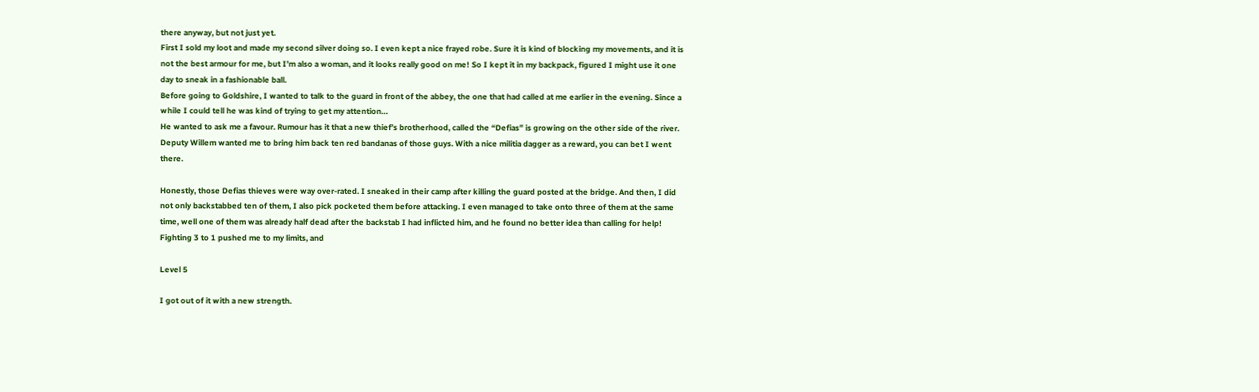there anyway, but not just yet.
First I sold my loot and made my second silver doing so. I even kept a nice frayed robe. Sure it is kind of blocking my movements, and it is not the best armour for me, but I’m also a woman, and it looks really good on me! So I kept it in my backpack, figured I might use it one day to sneak in a fashionable ball.
Before going to Goldshire, I wanted to talk to the guard in front of the abbey, the one that had called at me earlier in the evening. Since a while I could tell he was kind of trying to get my attention…
He wanted to ask me a favour. Rumour has it that a new thief’s brotherhood, called the “Defias” is growing on the other side of the river. Deputy Willem wanted me to bring him back ten red bandanas of those guys. With a nice militia dagger as a reward, you can bet I went there.

Honestly, those Defias thieves were way over-rated. I sneaked in their camp after killing the guard posted at the bridge. And then, I did not only backstabbed ten of them, I also pick pocketed them before attacking. I even managed to take onto three of them at the same time, well one of them was already half dead after the backstab I had inflicted him, and he found no better idea than calling for help! Fighting 3 to 1 pushed me to my limits, and

Level 5

I got out of it with a new strength.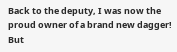Back to the deputy, I was now the proud owner of a brand new dagger! But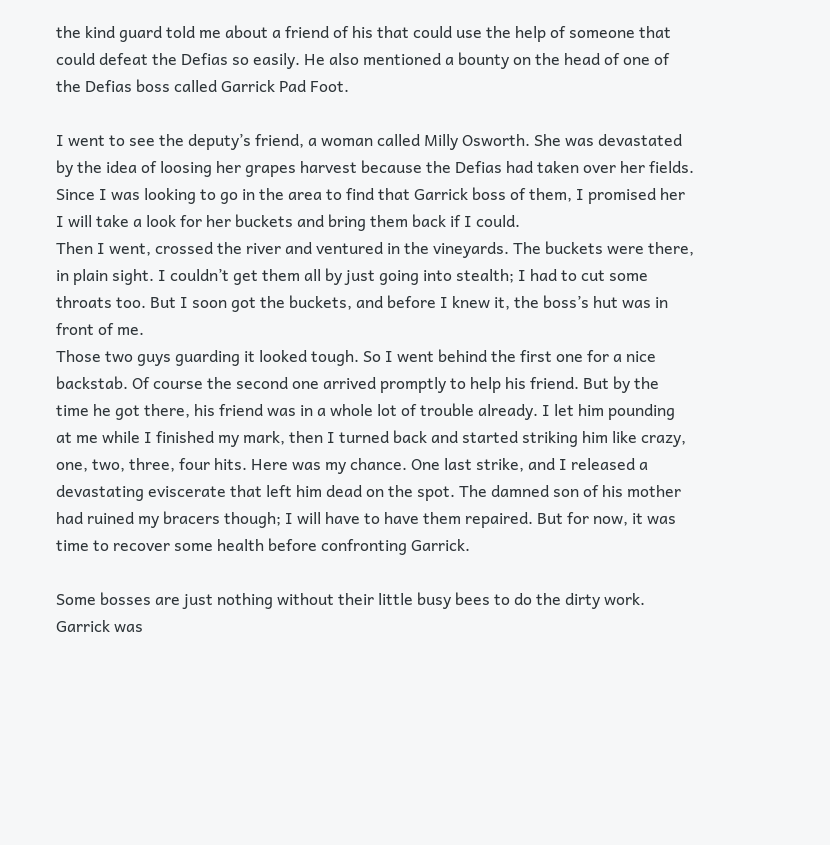the kind guard told me about a friend of his that could use the help of someone that could defeat the Defias so easily. He also mentioned a bounty on the head of one of the Defias boss called Garrick Pad Foot.

I went to see the deputy’s friend, a woman called Milly Osworth. She was devastated by the idea of loosing her grapes harvest because the Defias had taken over her fields. Since I was looking to go in the area to find that Garrick boss of them, I promised her I will take a look for her buckets and bring them back if I could.
Then I went, crossed the river and ventured in the vineyards. The buckets were there, in plain sight. I couldn’t get them all by just going into stealth; I had to cut some throats too. But I soon got the buckets, and before I knew it, the boss’s hut was in front of me.
Those two guys guarding it looked tough. So I went behind the first one for a nice backstab. Of course the second one arrived promptly to help his friend. But by the time he got there, his friend was in a whole lot of trouble already. I let him pounding at me while I finished my mark, then I turned back and started striking him like crazy, one, two, three, four hits. Here was my chance. One last strike, and I released a devastating eviscerate that left him dead on the spot. The damned son of his mother had ruined my bracers though; I will have to have them repaired. But for now, it was time to recover some health before confronting Garrick.

Some bosses are just nothing without their little busy bees to do the dirty work. Garrick was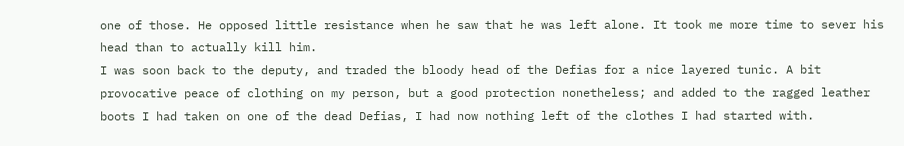one of those. He opposed little resistance when he saw that he was left alone. It took me more time to sever his head than to actually kill him.
I was soon back to the deputy, and traded the bloody head of the Defias for a nice layered tunic. A bit provocative peace of clothing on my person, but a good protection nonetheless; and added to the ragged leather boots I had taken on one of the dead Defias, I had now nothing left of the clothes I had started with.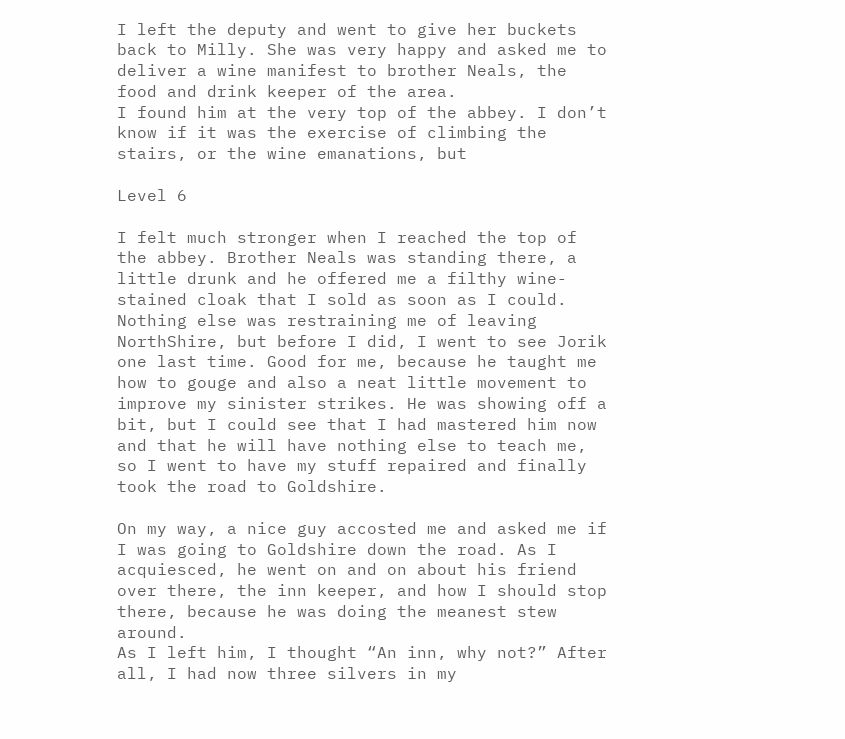I left the deputy and went to give her buckets back to Milly. She was very happy and asked me to deliver a wine manifest to brother Neals, the food and drink keeper of the area.
I found him at the very top of the abbey. I don’t know if it was the exercise of climbing the stairs, or the wine emanations, but

Level 6

I felt much stronger when I reached the top of the abbey. Brother Neals was standing there, a little drunk and he offered me a filthy wine-stained cloak that I sold as soon as I could.
Nothing else was restraining me of leaving NorthShire, but before I did, I went to see Jorik one last time. Good for me, because he taught me how to gouge and also a neat little movement to improve my sinister strikes. He was showing off a bit, but I could see that I had mastered him now and that he will have nothing else to teach me, so I went to have my stuff repaired and finally took the road to Goldshire.

On my way, a nice guy accosted me and asked me if I was going to Goldshire down the road. As I acquiesced, he went on and on about his friend over there, the inn keeper, and how I should stop there, because he was doing the meanest stew around.
As I left him, I thought “An inn, why not?” After all, I had now three silvers in my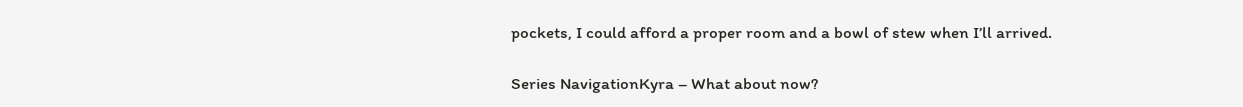pockets, I could afford a proper room and a bowl of stew when I’ll arrived.

Series NavigationKyra – What about now?